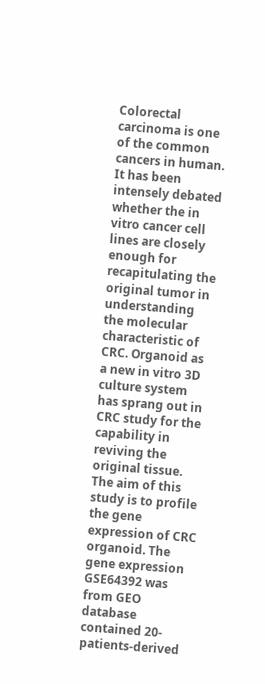Colorectal carcinoma is one of the common cancers in human. It has been intensely debated whether the in vitro cancer cell lines are closely enough for recapitulating the original tumor in understanding the molecular characteristic of CRC. Organoid as a new in vitro 3D culture system has sprang out in CRC study for the capability in reviving the original tissue. The aim of this study is to profile the gene expression of CRC organoid. The gene expression GSE64392 was from GEO database contained 20-patients-derived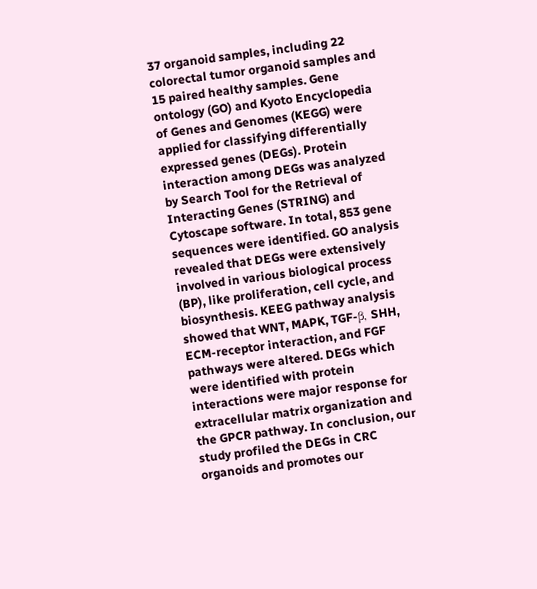37 organoid samples, including 22 colorectal tumor organoid samples and 15 paired healthy samples. Gene ontology (GO) and Kyoto Encyclopedia of Genes and Genomes (KEGG) were applied for classifying differentially expressed genes (DEGs). Protein interaction among DEGs was analyzed by Search Tool for the Retrieval of Interacting Genes (STRING) and Cytoscape software. In total, 853 gene sequences were identified. GO analysis revealed that DEGs were extensively involved in various biological process (BP), like proliferation, cell cycle, and biosynthesis. KEEG pathway analysis showed that WNT, MAPK, TGF-β, SHH, ECM-receptor interaction, and FGF pathways were altered. DEGs which were identified with protein interactions were major response for extracellular matrix organization and the GPCR pathway. In conclusion, our study profiled the DEGs in CRC organoids and promotes our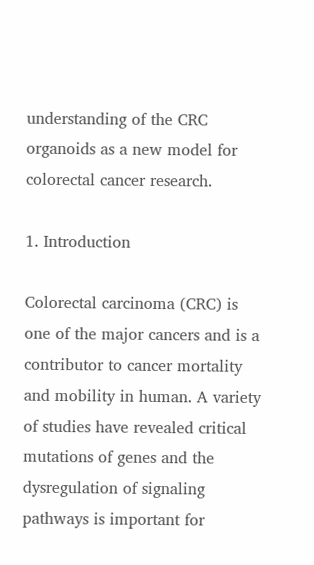understanding of the CRC organoids as a new model for colorectal cancer research.

1. Introduction

Colorectal carcinoma (CRC) is one of the major cancers and is a contributor to cancer mortality and mobility in human. A variety of studies have revealed critical mutations of genes and the dysregulation of signaling pathways is important for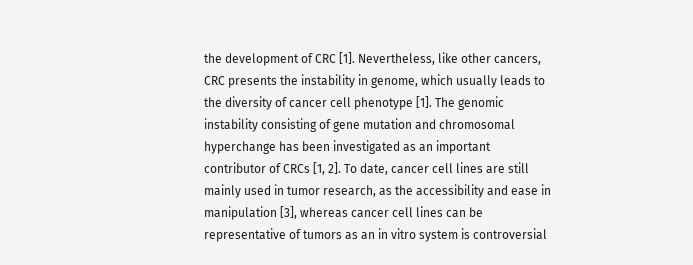the development of CRC [1]. Nevertheless, like other cancers, CRC presents the instability in genome, which usually leads to the diversity of cancer cell phenotype [1]. The genomic instability consisting of gene mutation and chromosomal hyperchange has been investigated as an important contributor of CRCs [1, 2]. To date, cancer cell lines are still mainly used in tumor research, as the accessibility and ease in manipulation [3], whereas cancer cell lines can be representative of tumors as an in vitro system is controversial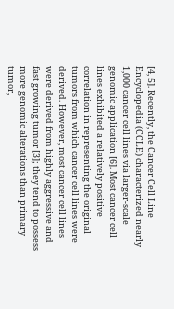[4, 5]. Recently, the Cancer Cell Line Encyclopedia (CCLE) characterized nearly 1,000 cancer cell lines via larger-scale genomic application [6]. Most cancer cell lines exhibited a relatively positive correlation in representing the original tumors from which cancer cell lines were derived. However, most cancer cell lines were derived from highly aggressive and fast growing tumor [3]; they tend to possess more genomic alterations than primary tumor,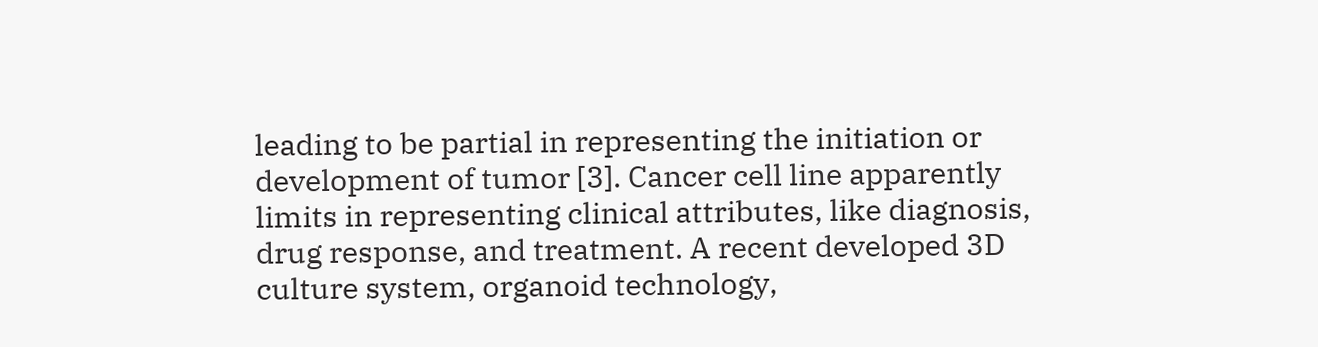leading to be partial in representing the initiation or development of tumor [3]. Cancer cell line apparently limits in representing clinical attributes, like diagnosis, drug response, and treatment. A recent developed 3D culture system, organoid technology,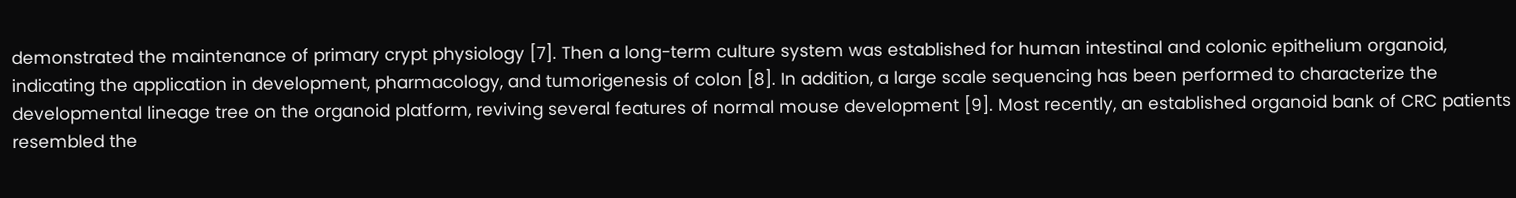demonstrated the maintenance of primary crypt physiology [7]. Then a long-term culture system was established for human intestinal and colonic epithelium organoid, indicating the application in development, pharmacology, and tumorigenesis of colon [8]. In addition, a large scale sequencing has been performed to characterize the developmental lineage tree on the organoid platform, reviving several features of normal mouse development [9]. Most recently, an established organoid bank of CRC patients resembled the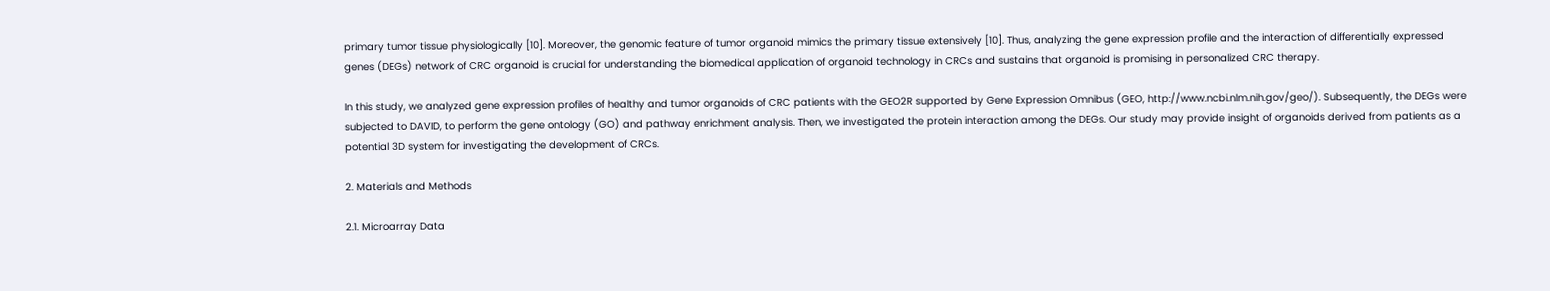primary tumor tissue physiologically [10]. Moreover, the genomic feature of tumor organoid mimics the primary tissue extensively [10]. Thus, analyzing the gene expression profile and the interaction of differentially expressed genes (DEGs) network of CRC organoid is crucial for understanding the biomedical application of organoid technology in CRCs and sustains that organoid is promising in personalized CRC therapy.

In this study, we analyzed gene expression profiles of healthy and tumor organoids of CRC patients with the GEO2R supported by Gene Expression Omnibus (GEO, http://www.ncbi.nlm.nih.gov/geo/). Subsequently, the DEGs were subjected to DAVID, to perform the gene ontology (GO) and pathway enrichment analysis. Then, we investigated the protein interaction among the DEGs. Our study may provide insight of organoids derived from patients as a potential 3D system for investigating the development of CRCs.

2. Materials and Methods

2.1. Microarray Data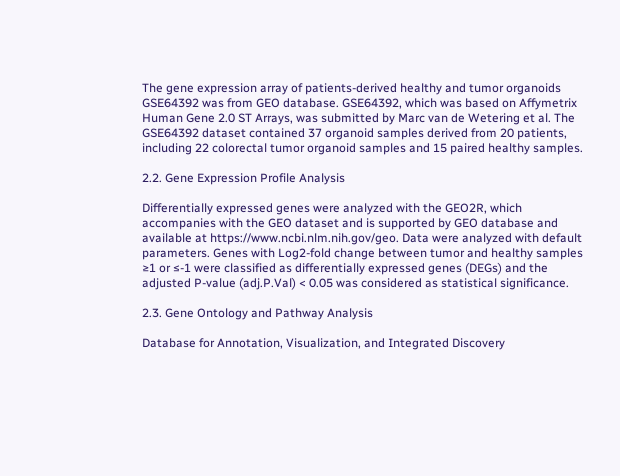The gene expression array of patients-derived healthy and tumor organoids GSE64392 was from GEO database. GSE64392, which was based on Affymetrix Human Gene 2.0 ST Arrays, was submitted by Marc van de Wetering et al. The GSE64392 dataset contained 37 organoid samples derived from 20 patients, including 22 colorectal tumor organoid samples and 15 paired healthy samples.

2.2. Gene Expression Profile Analysis

Differentially expressed genes were analyzed with the GEO2R, which accompanies with the GEO dataset and is supported by GEO database and available at https://www.ncbi.nlm.nih.gov/geo. Data were analyzed with default parameters. Genes with Log2-fold change between tumor and healthy samples ≥1 or ≤-1 were classified as differentially expressed genes (DEGs) and the adjusted P-value (adj.P.Val) < 0.05 was considered as statistical significance.

2.3. Gene Ontology and Pathway Analysis

Database for Annotation, Visualization, and Integrated Discovery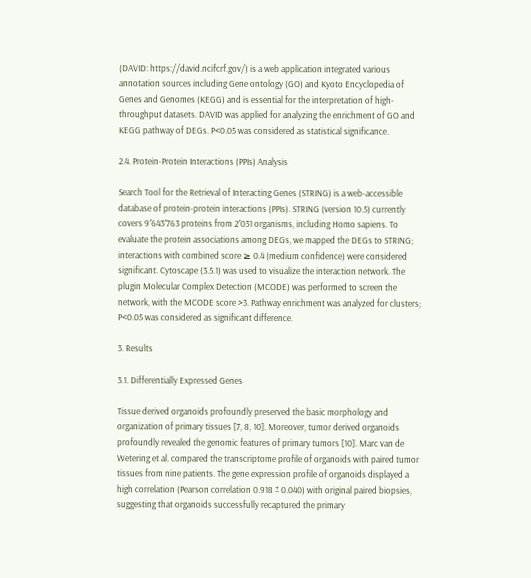(DAVID: https://david.ncifcrf.gov/) is a web application integrated various annotation sources including Gene ontology (GO) and Kyoto Encyclopedia of Genes and Genomes (KEGG) and is essential for the interpretation of high-throughput datasets. DAVID was applied for analyzing the enrichment of GO and KEGG pathway of DEGs. P<0.05 was considered as statistical significance.

2.4. Protein-Protein Interactions (PPIs) Analysis

Search Tool for the Retrieval of Interacting Genes (STRING) is a web-accessible database of protein-protein interactions (PPIs). STRING (version 10.5) currently covers 9′643′763 proteins from 2′031 organisms, including Homo sapiens. To evaluate the protein associations among DEGs, we mapped the DEGs to STRING; interactions with combined score ≥ 0.4 (medium confidence) were considered significant. Cytoscape (3.5.1) was used to visualize the interaction network. The plugin Molecular Complex Detection (MCODE) was performed to screen the network, with the MCODE score >3. Pathway enrichment was analyzed for clusters; P<0.05 was considered as significant difference.

3. Results

3.1. Differentially Expressed Genes

Tissue derived organoids profoundly preserved the basic morphology and organization of primary tissues [7, 8, 10]. Moreover, tumor derived organoids profoundly revealed the genomic features of primary tumors [10]. Marc van de Wetering et al. compared the transcriptome profile of organoids with paired tumor tissues from nine patients. The gene expression profile of organoids displayed a high correlation (Pearson correlation 0.918 ± 0.040) with original paired biopsies, suggesting that organoids successfully recaptured the primary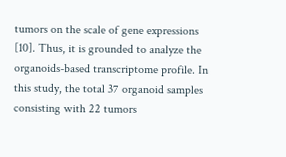tumors on the scale of gene expressions [10]. Thus, it is grounded to analyze the organoids-based transcriptome profile. In this study, the total 37 organoid samples consisting with 22 tumors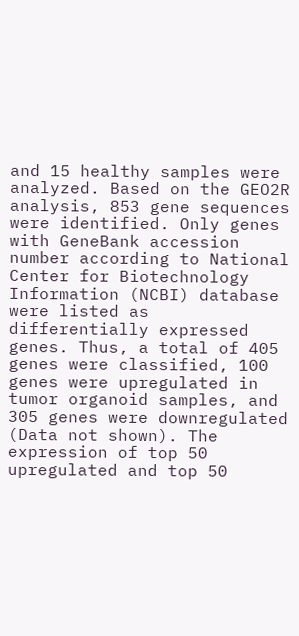and 15 healthy samples were analyzed. Based on the GEO2R analysis, 853 gene sequences were identified. Only genes with GeneBank accession number according to National Center for Biotechnology Information (NCBI) database were listed as differentially expressed genes. Thus, a total of 405 genes were classified, 100 genes were upregulated in tumor organoid samples, and 305 genes were downregulated (Data not shown). The expression of top 50 upregulated and top 50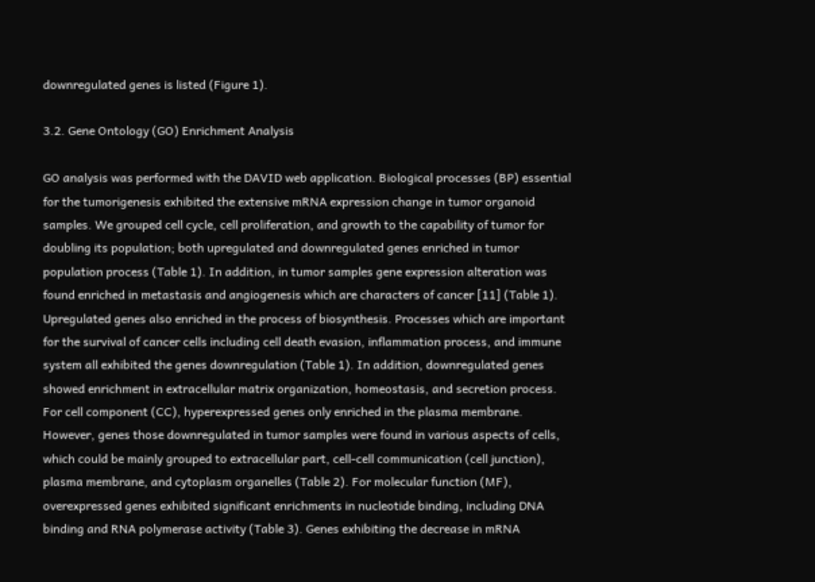downregulated genes is listed (Figure 1).

3.2. Gene Ontology (GO) Enrichment Analysis

GO analysis was performed with the DAVID web application. Biological processes (BP) essential for the tumorigenesis exhibited the extensive mRNA expression change in tumor organoid samples. We grouped cell cycle, cell proliferation, and growth to the capability of tumor for doubling its population; both upregulated and downregulated genes enriched in tumor population process (Table 1). In addition, in tumor samples gene expression alteration was found enriched in metastasis and angiogenesis which are characters of cancer [11] (Table 1). Upregulated genes also enriched in the process of biosynthesis. Processes which are important for the survival of cancer cells including cell death evasion, inflammation process, and immune system all exhibited the genes downregulation (Table 1). In addition, downregulated genes showed enrichment in extracellular matrix organization, homeostasis, and secretion process. For cell component (CC), hyperexpressed genes only enriched in the plasma membrane. However, genes those downregulated in tumor samples were found in various aspects of cells, which could be mainly grouped to extracellular part, cell-cell communication (cell junction), plasma membrane, and cytoplasm organelles (Table 2). For molecular function (MF), overexpressed genes exhibited significant enrichments in nucleotide binding, including DNA binding and RNA polymerase activity (Table 3). Genes exhibiting the decrease in mRNA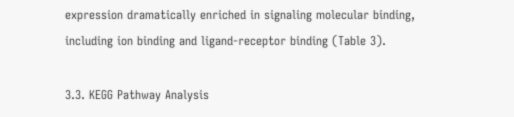expression dramatically enriched in signaling molecular binding, including ion binding and ligand-receptor binding (Table 3).

3.3. KEGG Pathway Analysis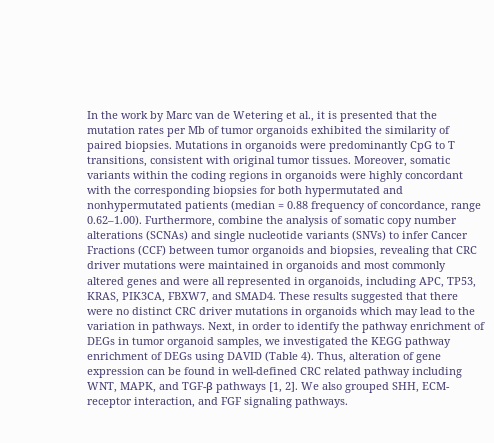In the work by Marc van de Wetering et al., it is presented that the mutation rates per Mb of tumor organoids exhibited the similarity of paired biopsies. Mutations in organoids were predominantly CpG to T transitions, consistent with original tumor tissues. Moreover, somatic variants within the coding regions in organoids were highly concordant with the corresponding biopsies for both hypermutated and nonhypermutated patients (median = 0.88 frequency of concordance, range 0.62–1.00). Furthermore, combine the analysis of somatic copy number alterations (SCNAs) and single nucleotide variants (SNVs) to infer Cancer Fractions (CCF) between tumor organoids and biopsies, revealing that CRC driver mutations were maintained in organoids and most commonly altered genes and were all represented in organoids, including APC, TP53, KRAS, PIK3CA, FBXW7, and SMAD4. These results suggested that there were no distinct CRC driver mutations in organoids which may lead to the variation in pathways. Next, in order to identify the pathway enrichment of DEGs in tumor organoid samples, we investigated the KEGG pathway enrichment of DEGs using DAVID (Table 4). Thus, alteration of gene expression can be found in well-defined CRC related pathway including WNT, MAPK, and TGF-β pathways [1, 2]. We also grouped SHH, ECM-receptor interaction, and FGF signaling pathways.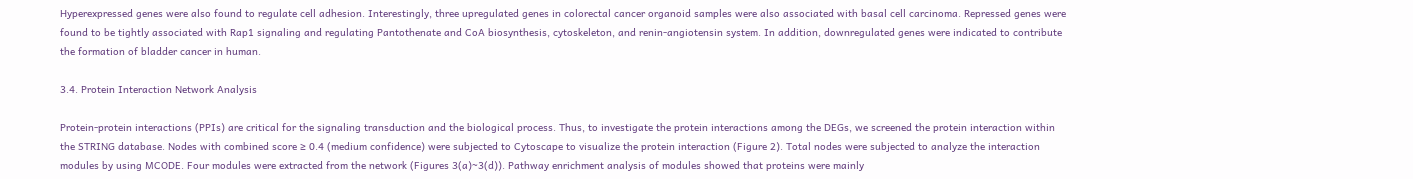Hyperexpressed genes were also found to regulate cell adhesion. Interestingly, three upregulated genes in colorectal cancer organoid samples were also associated with basal cell carcinoma. Repressed genes were found to be tightly associated with Rap1 signaling and regulating Pantothenate and CoA biosynthesis, cytoskeleton, and renin-angiotensin system. In addition, downregulated genes were indicated to contribute the formation of bladder cancer in human.

3.4. Protein Interaction Network Analysis

Protein-protein interactions (PPIs) are critical for the signaling transduction and the biological process. Thus, to investigate the protein interactions among the DEGs, we screened the protein interaction within the STRING database. Nodes with combined score ≥ 0.4 (medium confidence) were subjected to Cytoscape to visualize the protein interaction (Figure 2). Total nodes were subjected to analyze the interaction modules by using MCODE. Four modules were extracted from the network (Figures 3(a)~3(d)). Pathway enrichment analysis of modules showed that proteins were mainly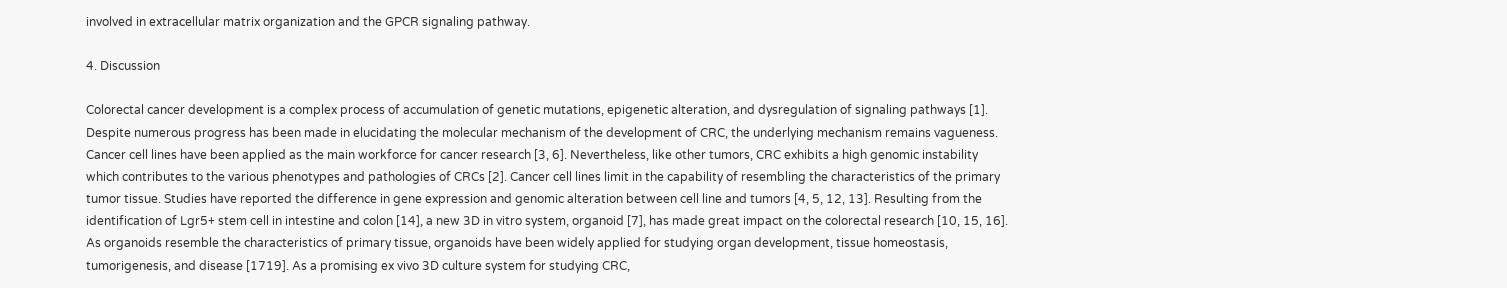involved in extracellular matrix organization and the GPCR signaling pathway.

4. Discussion

Colorectal cancer development is a complex process of accumulation of genetic mutations, epigenetic alteration, and dysregulation of signaling pathways [1]. Despite numerous progress has been made in elucidating the molecular mechanism of the development of CRC, the underlying mechanism remains vagueness. Cancer cell lines have been applied as the main workforce for cancer research [3, 6]. Nevertheless, like other tumors, CRC exhibits a high genomic instability which contributes to the various phenotypes and pathologies of CRCs [2]. Cancer cell lines limit in the capability of resembling the characteristics of the primary tumor tissue. Studies have reported the difference in gene expression and genomic alteration between cell line and tumors [4, 5, 12, 13]. Resulting from the identification of Lgr5+ stem cell in intestine and colon [14], a new 3D in vitro system, organoid [7], has made great impact on the colorectal research [10, 15, 16]. As organoids resemble the characteristics of primary tissue, organoids have been widely applied for studying organ development, tissue homeostasis, tumorigenesis, and disease [1719]. As a promising ex vivo 3D culture system for studying CRC,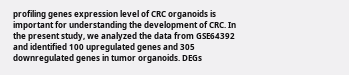profiling genes expression level of CRC organoids is important for understanding the development of CRC. In the present study, we analyzed the data from GSE64392 and identified 100 upregulated genes and 305 downregulated genes in tumor organoids. DEGs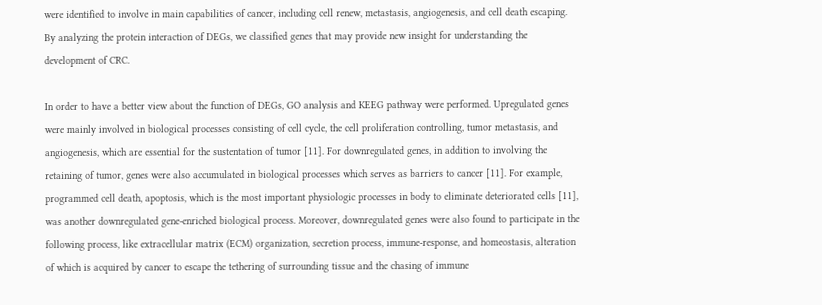were identified to involve in main capabilities of cancer, including cell renew, metastasis, angiogenesis, and cell death escaping. By analyzing the protein interaction of DEGs, we classified genes that may provide new insight for understanding the development of CRC.

In order to have a better view about the function of DEGs, GO analysis and KEEG pathway were performed. Upregulated genes were mainly involved in biological processes consisting of cell cycle, the cell proliferation controlling, tumor metastasis, and angiogenesis, which are essential for the sustentation of tumor [11]. For downregulated genes, in addition to involving the retaining of tumor, genes were also accumulated in biological processes which serves as barriers to cancer [11]. For example, programmed cell death, apoptosis, which is the most important physiologic processes in body to eliminate deteriorated cells [11], was another downregulated gene-enriched biological process. Moreover, downregulated genes were also found to participate in the following process, like extracellular matrix (ECM) organization, secretion process, immune-response, and homeostasis, alteration of which is acquired by cancer to escape the tethering of surrounding tissue and the chasing of immune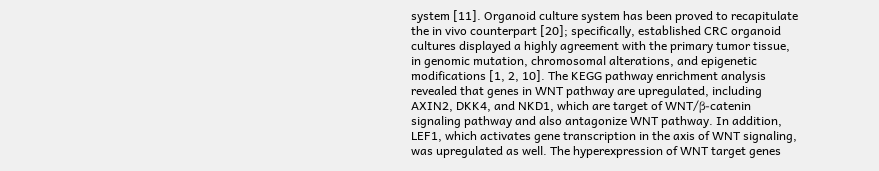system [11]. Organoid culture system has been proved to recapitulate the in vivo counterpart [20]; specifically, established CRC organoid cultures displayed a highly agreement with the primary tumor tissue, in genomic mutation, chromosomal alterations, and epigenetic modifications [1, 2, 10]. The KEGG pathway enrichment analysis revealed that genes in WNT pathway are upregulated, including AXIN2, DKK4, and NKD1, which are target of WNT/β-catenin signaling pathway and also antagonize WNT pathway. In addition, LEF1, which activates gene transcription in the axis of WNT signaling, was upregulated as well. The hyperexpression of WNT target genes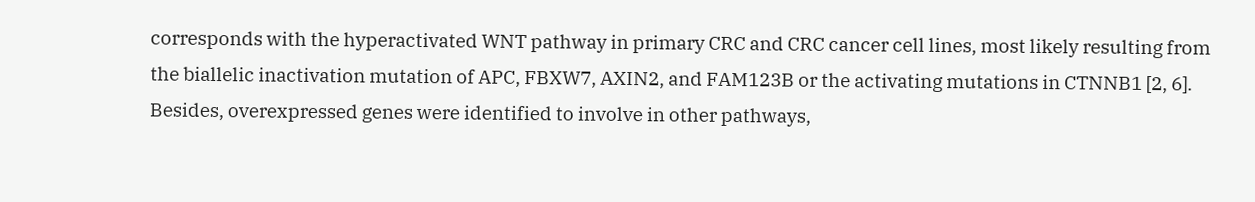corresponds with the hyperactivated WNT pathway in primary CRC and CRC cancer cell lines, most likely resulting from the biallelic inactivation mutation of APC, FBXW7, AXIN2, and FAM123B or the activating mutations in CTNNB1 [2, 6]. Besides, overexpressed genes were identified to involve in other pathways,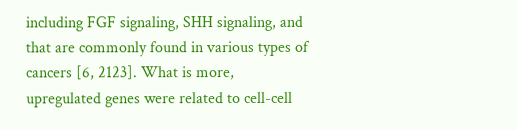including FGF signaling, SHH signaling, and that are commonly found in various types of cancers [6, 2123]. What is more, upregulated genes were related to cell-cell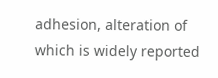adhesion, alteration of which is widely reported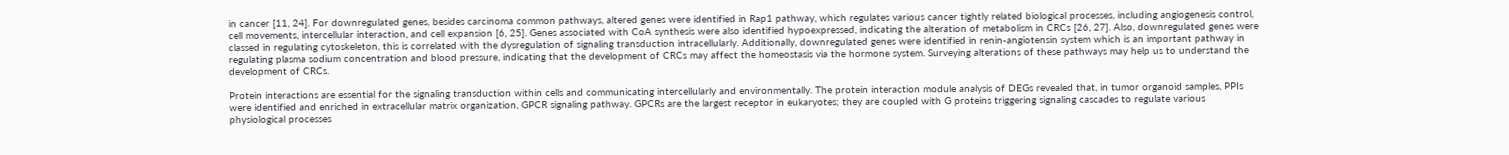in cancer [11, 24]. For downregulated genes, besides carcinoma common pathways, altered genes were identified in Rap1 pathway, which regulates various cancer tightly related biological processes, including angiogenesis control, cell movements, intercellular interaction, and cell expansion [6, 25]. Genes associated with CoA synthesis were also identified hypoexpressed, indicating the alteration of metabolism in CRCs [26, 27]. Also, downregulated genes were classed in regulating cytoskeleton, this is correlated with the dysregulation of signaling transduction intracellularly. Additionally, downregulated genes were identified in renin-angiotensin system which is an important pathway in regulating plasma sodium concentration and blood pressure, indicating that the development of CRCs may affect the homeostasis via the hormone system. Surveying alterations of these pathways may help us to understand the development of CRCs.

Protein interactions are essential for the signaling transduction within cells and communicating intercellularly and environmentally. The protein interaction module analysis of DEGs revealed that, in tumor organoid samples, PPIs were identified and enriched in extracellular matrix organization, GPCR signaling pathway. GPCRs are the largest receptor in eukaryotes; they are coupled with G proteins triggering signaling cascades to regulate various physiological processes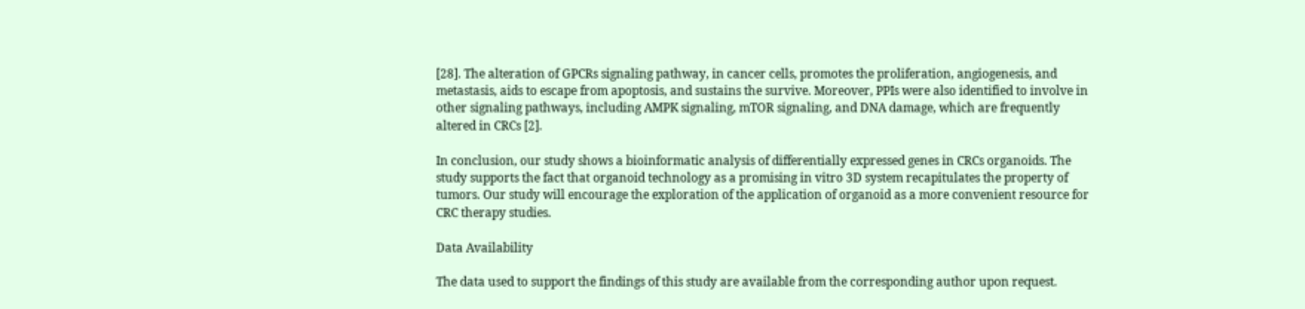[28]. The alteration of GPCRs signaling pathway, in cancer cells, promotes the proliferation, angiogenesis, and metastasis, aids to escape from apoptosis, and sustains the survive. Moreover, PPIs were also identified to involve in other signaling pathways, including AMPK signaling, mTOR signaling, and DNA damage, which are frequently altered in CRCs [2].

In conclusion, our study shows a bioinformatic analysis of differentially expressed genes in CRCs organoids. The study supports the fact that organoid technology as a promising in vitro 3D system recapitulates the property of tumors. Our study will encourage the exploration of the application of organoid as a more convenient resource for CRC therapy studies.

Data Availability

The data used to support the findings of this study are available from the corresponding author upon request.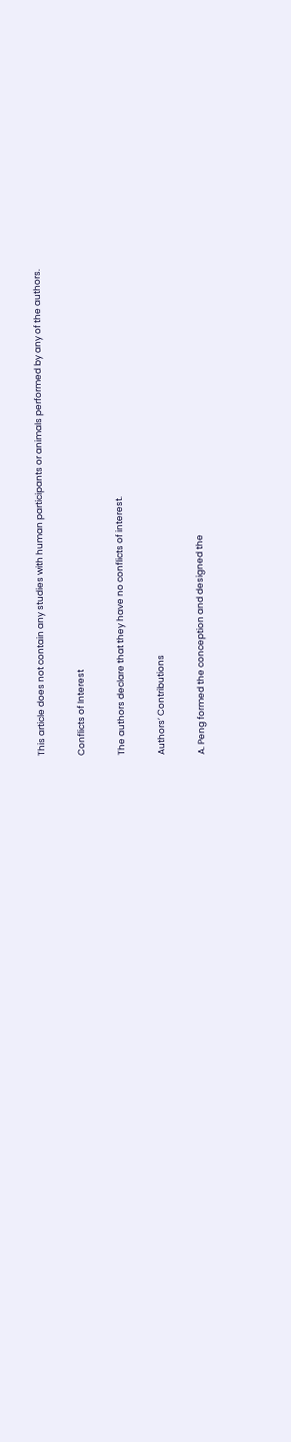This article does not contain any studies with human participants or animals performed by any of the authors.

Conflicts of Interest

The authors declare that they have no conflicts of interest.

Authors’ Contributions

A. Peng formed the conception and designed the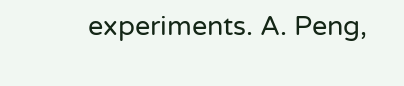experiments. A. Peng,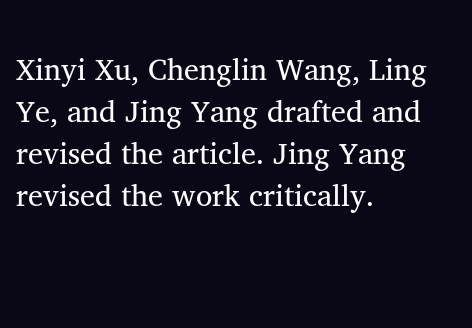Xinyi Xu, Chenglin Wang, Ling Ye, and Jing Yang drafted and revised the article. Jing Yang revised the work critically.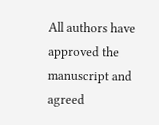All authors have approved the manuscript and agreed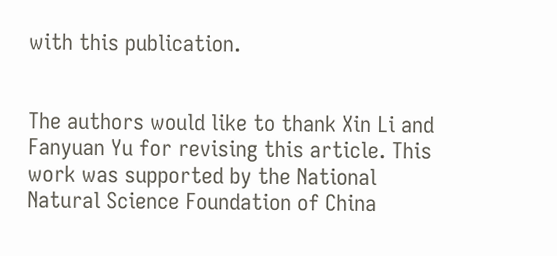with this publication.


The authors would like to thank Xin Li and Fanyuan Yu for revising this article. This work was supported by the National Natural Science Foundation of China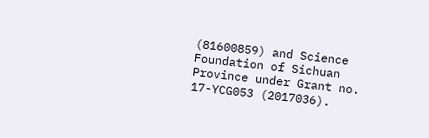(81600859) and Science Foundation of Sichuan Province under Grant no. 17-YCG053 (2017036).